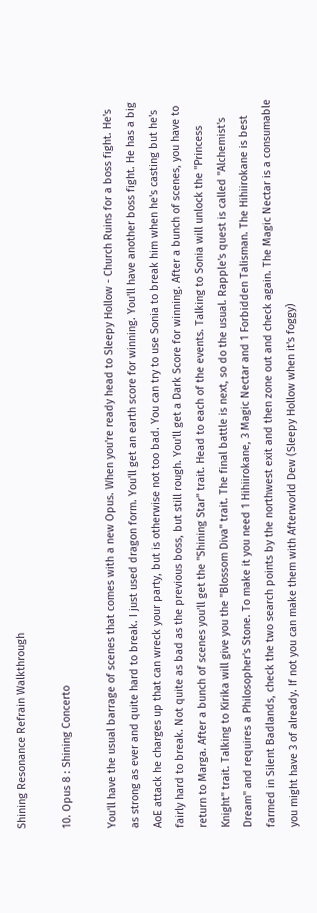Shining Resonance Refrain Walkthrough

10. Opus 8 : Shining Concerto

You'll have the usual barrage of scenes that comes with a new Opus. When you're ready head to Sleepy Hollow - Church Ruins for a boss fight. He's as strong as ever and quite hard to break. I just used dragon form. You'll get an earth score for winning. You'll have another boss fight. He has a big AoE attack he charges up that can wreck your party, but is otherwise not too bad. You can try to use Sonia to break him when he's casting but he's fairly hard to break. Not quite as bad as the previous boss, but still rough. You'll get a Dark Score for winning. After a bunch of scenes, you have to return to Marga. After a bunch of scenes you'll get the "Shining Star" trait. Head to each of the events. Talking to Sonia will unlock the "Princess Knight" trait. Talking to Kirika will give you the "Blossom Diva" trait. The final battle is next, so do the usual. Rapple's quest is called "Alchemist's Dream" and requires a Philosopher's Stone. To make it you need 1 Hihiirokane, 3 Magic Nectar and 1 Forbidden Talisman. The Hihiirokane is best farmed in Silent Badlands, check the two search points by the northwest exit and then zone out and check again. The Magic Nectar is a consumable you might have 3 of already. If not you can make them with Afterworld Dew (Sleepy Hollow when it's foggy)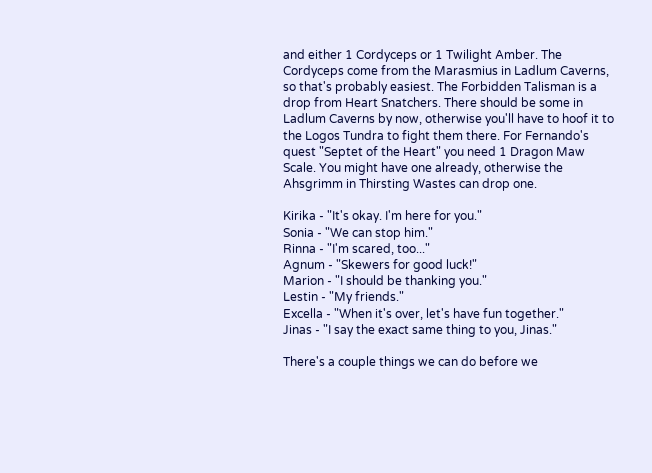and either 1 Cordyceps or 1 Twilight Amber. The Cordyceps come from the Marasmius in Ladlum Caverns, so that's probably easiest. The Forbidden Talisman is a drop from Heart Snatchers. There should be some in Ladlum Caverns by now, otherwise you'll have to hoof it to the Logos Tundra to fight them there. For Fernando's quest "Septet of the Heart" you need 1 Dragon Maw Scale. You might have one already, otherwise the Ahsgrimm in Thirsting Wastes can drop one.

Kirika - "It's okay. I'm here for you."
Sonia - "We can stop him."
Rinna - "I'm scared, too..."
Agnum - "Skewers for good luck!"
Marion - "I should be thanking you."
Lestin - "My friends."
Excella - "When it's over, let's have fun together."
Jinas - "I say the exact same thing to you, Jinas."

There's a couple things we can do before we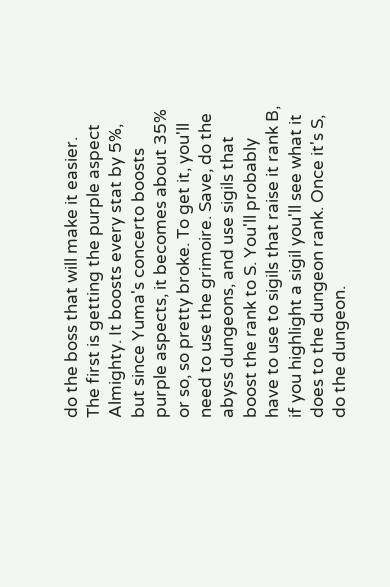do the boss that will make it easier. The first is getting the purple aspect Almighty. It boosts every stat by 5%, but since Yuma's concerto boosts purple aspects, it becomes about 35% or so, so pretty broke. To get it, you'll need to use the grimoire. Save, do the abyss dungeons, and use sigils that boost the rank to S. You'll probably have to use to sigils that raise it rank B, if you highlight a sigil you'll see what it does to the dungeon rank. Once it's S, do the dungeon.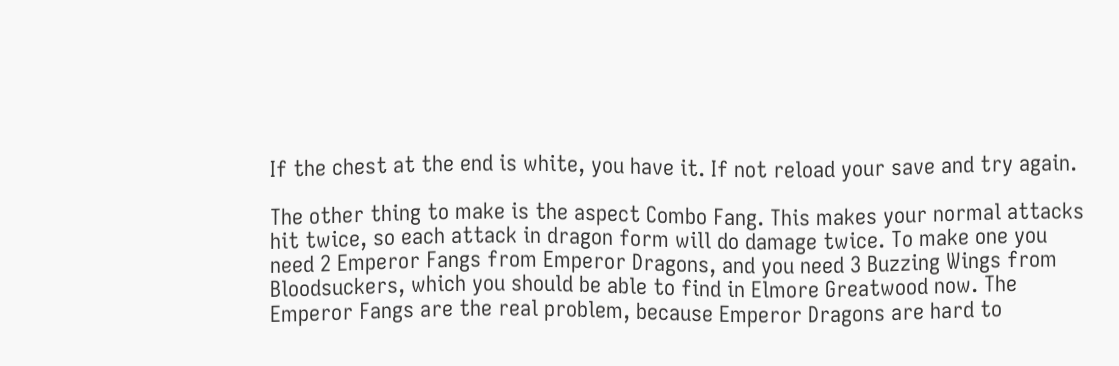If the chest at the end is white, you have it. If not reload your save and try again.

The other thing to make is the aspect Combo Fang. This makes your normal attacks hit twice, so each attack in dragon form will do damage twice. To make one you need 2 Emperor Fangs from Emperor Dragons, and you need 3 Buzzing Wings from Bloodsuckers, which you should be able to find in Elmore Greatwood now. The Emperor Fangs are the real problem, because Emperor Dragons are hard to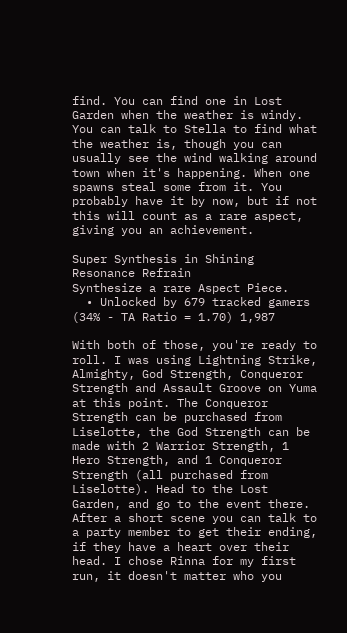find. You can find one in Lost Garden when the weather is windy. You can talk to Stella to find what the weather is, though you can usually see the wind walking around town when it's happening. When one spawns steal some from it. You probably have it by now, but if not this will count as a rare aspect, giving you an achievement.

Super Synthesis in Shining Resonance Refrain
Synthesize a rare Aspect Piece.
  • Unlocked by 679 tracked gamers (34% - TA Ratio = 1.70) 1,987

With both of those, you're ready to roll. I was using Lightning Strike, Almighty, God Strength, Conqueror Strength and Assault Groove on Yuma at this point. The Conqueror Strength can be purchased from Liselotte, the God Strength can be made with 2 Warrior Strength, 1 Hero Strength, and 1 Conqueror Strength (all purchased from Liselotte). Head to the Lost Garden, and go to the event there. After a short scene you can talk to a party member to get their ending, if they have a heart over their head. I chose Rinna for my first run, it doesn't matter who you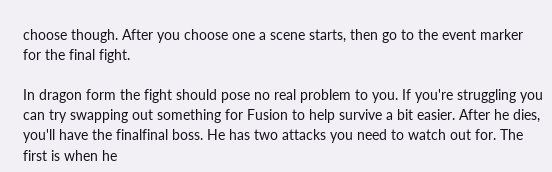choose though. After you choose one a scene starts, then go to the event marker for the final fight.

In dragon form the fight should pose no real problem to you. If you're struggling you can try swapping out something for Fusion to help survive a bit easier. After he dies, you'll have the finalfinal boss. He has two attacks you need to watch out for. The first is when he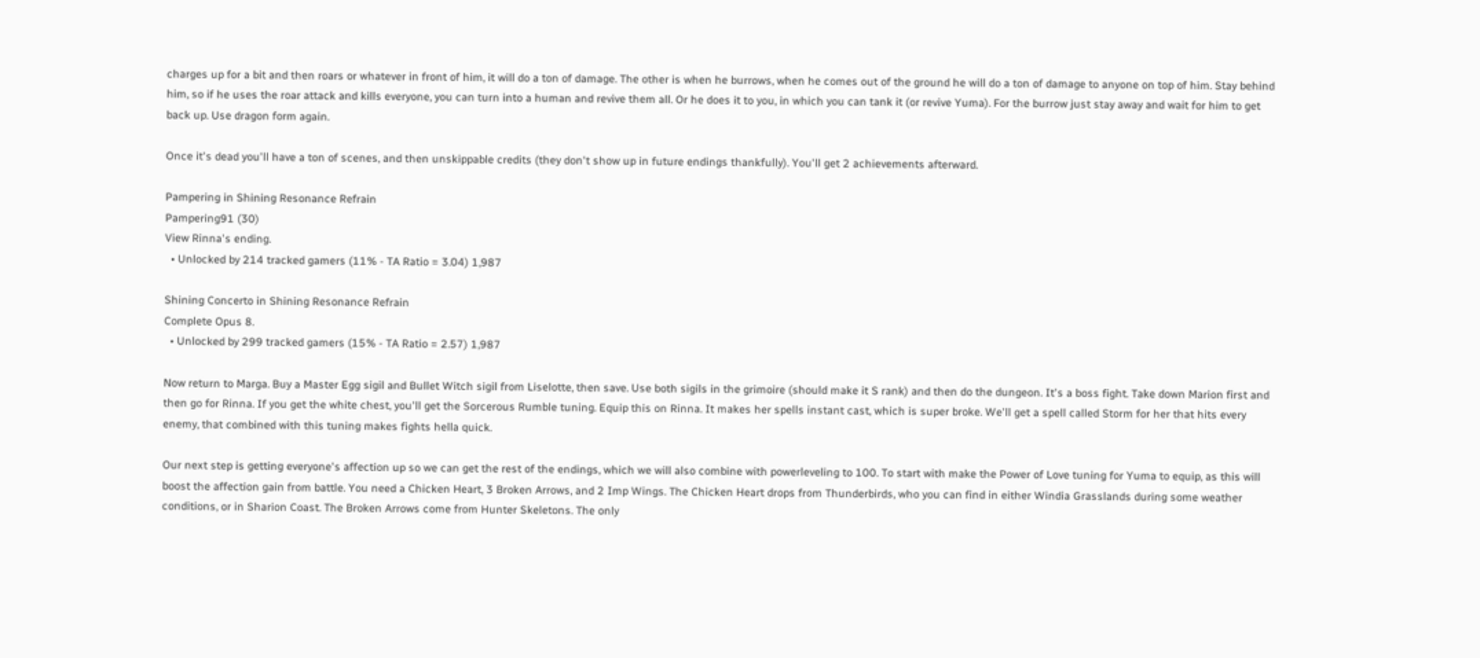charges up for a bit and then roars or whatever in front of him, it will do a ton of damage. The other is when he burrows, when he comes out of the ground he will do a ton of damage to anyone on top of him. Stay behind him, so if he uses the roar attack and kills everyone, you can turn into a human and revive them all. Or he does it to you, in which you can tank it (or revive Yuma). For the burrow just stay away and wait for him to get back up. Use dragon form again.

Once it's dead you'll have a ton of scenes, and then unskippable credits (they don't show up in future endings thankfully). You'll get 2 achievements afterward.

Pampering in Shining Resonance Refrain
Pampering91 (30)
View Rinna's ending.
  • Unlocked by 214 tracked gamers (11% - TA Ratio = 3.04) 1,987

Shining Concerto in Shining Resonance Refrain
Complete Opus 8.
  • Unlocked by 299 tracked gamers (15% - TA Ratio = 2.57) 1,987

Now return to Marga. Buy a Master Egg sigil and Bullet Witch sigil from Liselotte, then save. Use both sigils in the grimoire (should make it S rank) and then do the dungeon. It's a boss fight. Take down Marion first and then go for Rinna. If you get the white chest, you'll get the Sorcerous Rumble tuning. Equip this on Rinna. It makes her spells instant cast, which is super broke. We'll get a spell called Storm for her that hits every enemy, that combined with this tuning makes fights hella quick.

Our next step is getting everyone's affection up so we can get the rest of the endings, which we will also combine with powerleveling to 100. To start with make the Power of Love tuning for Yuma to equip, as this will boost the affection gain from battle. You need a Chicken Heart, 3 Broken Arrows, and 2 Imp Wings. The Chicken Heart drops from Thunderbirds, who you can find in either Windia Grasslands during some weather conditions, or in Sharion Coast. The Broken Arrows come from Hunter Skeletons. The only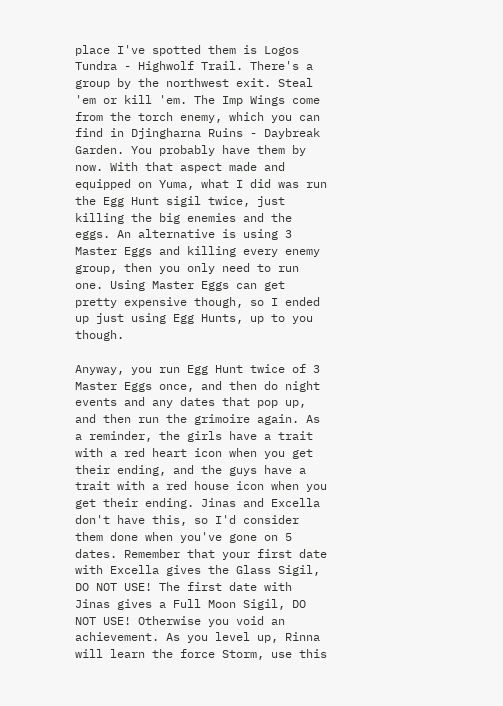place I've spotted them is Logos Tundra - Highwolf Trail. There's a group by the northwest exit. Steal 'em or kill 'em. The Imp Wings come from the torch enemy, which you can find in Djingharna Ruins - Daybreak Garden. You probably have them by now. With that aspect made and equipped on Yuma, what I did was run the Egg Hunt sigil twice, just killing the big enemies and the eggs. An alternative is using 3 Master Eggs and killing every enemy group, then you only need to run one. Using Master Eggs can get pretty expensive though, so I ended up just using Egg Hunts, up to you though.

Anyway, you run Egg Hunt twice of 3 Master Eggs once, and then do night events and any dates that pop up, and then run the grimoire again. As a reminder, the girls have a trait with a red heart icon when you get their ending, and the guys have a trait with a red house icon when you get their ending. Jinas and Excella don't have this, so I'd consider them done when you've gone on 5 dates. Remember that your first date with Excella gives the Glass Sigil, DO NOT USE! The first date with Jinas gives a Full Moon Sigil, DO NOT USE! Otherwise you void an achievement. As you level up, Rinna will learn the force Storm, use this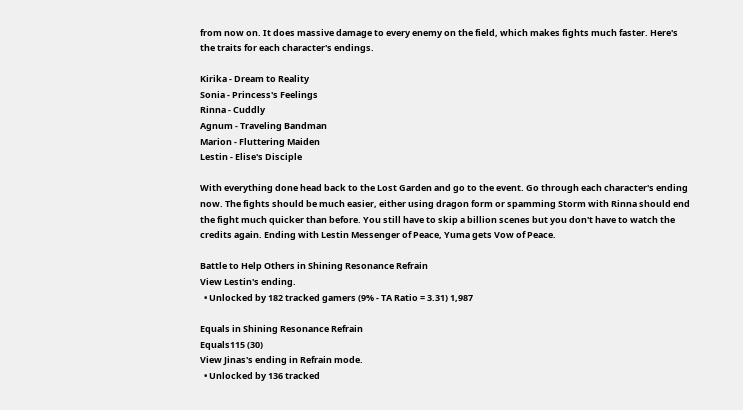from now on. It does massive damage to every enemy on the field, which makes fights much faster. Here's the traits for each character's endings.

Kirika - Dream to Reality
Sonia - Princess's Feelings
Rinna - Cuddly
Agnum - Traveling Bandman
Marion - Fluttering Maiden
Lestin - Elise's Disciple

With everything done head back to the Lost Garden and go to the event. Go through each character's ending now. The fights should be much easier, either using dragon form or spamming Storm with Rinna should end the fight much quicker than before. You still have to skip a billion scenes but you don't have to watch the credits again. Ending with Lestin Messenger of Peace, Yuma gets Vow of Peace.

Battle to Help Others in Shining Resonance Refrain
View Lestin's ending.
  • Unlocked by 182 tracked gamers (9% - TA Ratio = 3.31) 1,987

Equals in Shining Resonance Refrain
Equals115 (30)
View Jinas's ending in Refrain mode.
  • Unlocked by 136 tracked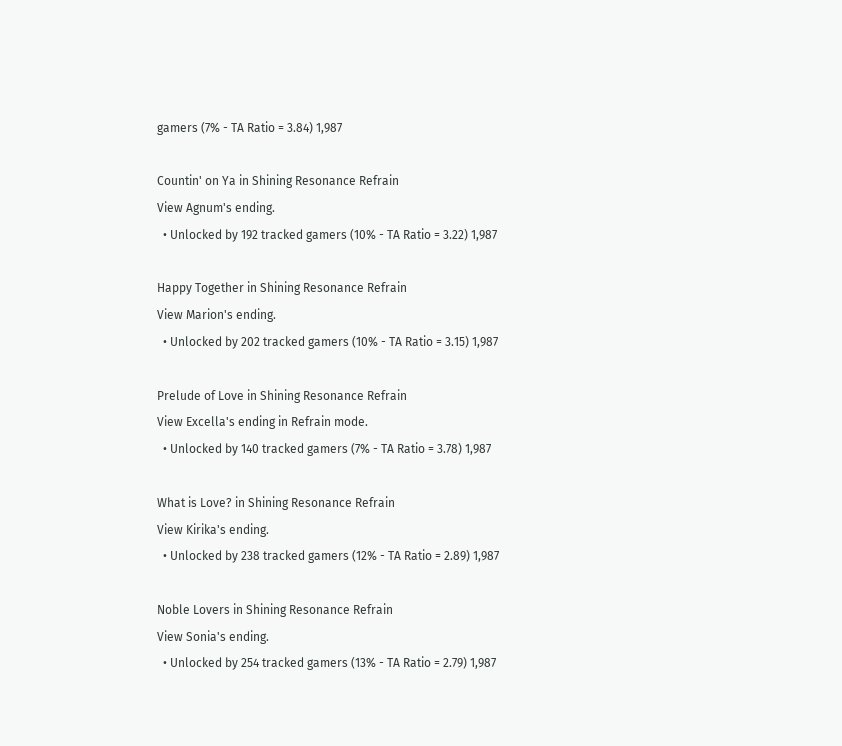gamers (7% - TA Ratio = 3.84) 1,987

Countin' on Ya in Shining Resonance Refrain
View Agnum's ending.
  • Unlocked by 192 tracked gamers (10% - TA Ratio = 3.22) 1,987

Happy Together in Shining Resonance Refrain
View Marion's ending.
  • Unlocked by 202 tracked gamers (10% - TA Ratio = 3.15) 1,987

Prelude of Love in Shining Resonance Refrain
View Excella's ending in Refrain mode.
  • Unlocked by 140 tracked gamers (7% - TA Ratio = 3.78) 1,987

What is Love? in Shining Resonance Refrain
View Kirika's ending.
  • Unlocked by 238 tracked gamers (12% - TA Ratio = 2.89) 1,987

Noble Lovers in Shining Resonance Refrain
View Sonia's ending.
  • Unlocked by 254 tracked gamers (13% - TA Ratio = 2.79) 1,987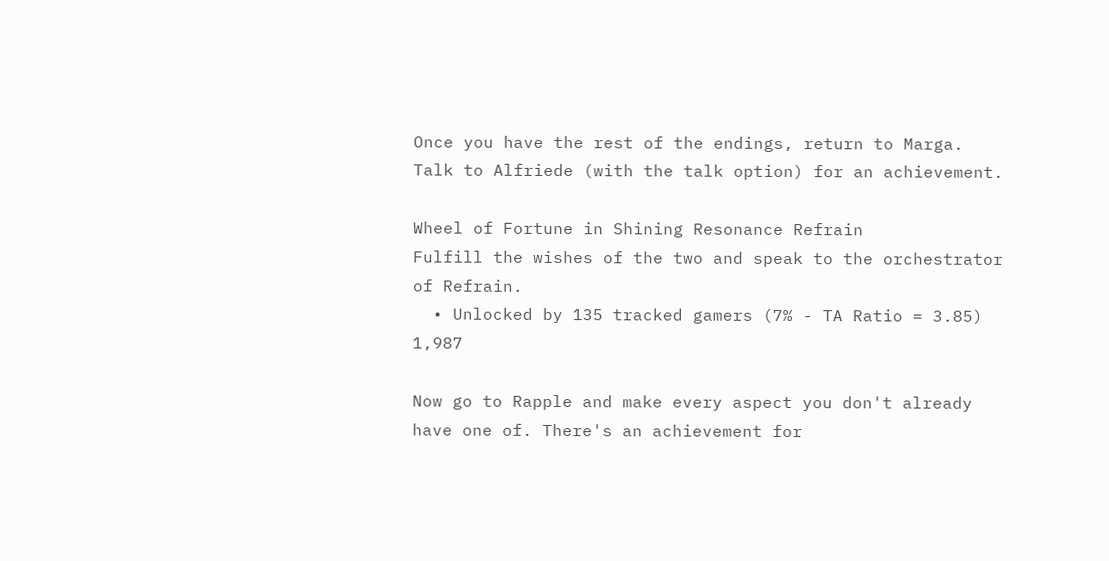Once you have the rest of the endings, return to Marga. Talk to Alfriede (with the talk option) for an achievement.

Wheel of Fortune in Shining Resonance Refrain
Fulfill the wishes of the two and speak to the orchestrator of Refrain.
  • Unlocked by 135 tracked gamers (7% - TA Ratio = 3.85) 1,987

Now go to Rapple and make every aspect you don't already have one of. There's an achievement for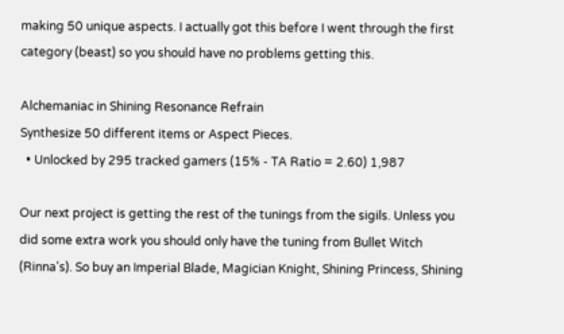making 50 unique aspects. I actually got this before I went through the first category (beast) so you should have no problems getting this.

Alchemaniac in Shining Resonance Refrain
Synthesize 50 different items or Aspect Pieces.
  • Unlocked by 295 tracked gamers (15% - TA Ratio = 2.60) 1,987

Our next project is getting the rest of the tunings from the sigils. Unless you did some extra work you should only have the tuning from Bullet Witch (Rinna's). So buy an Imperial Blade, Magician Knight, Shining Princess, Shining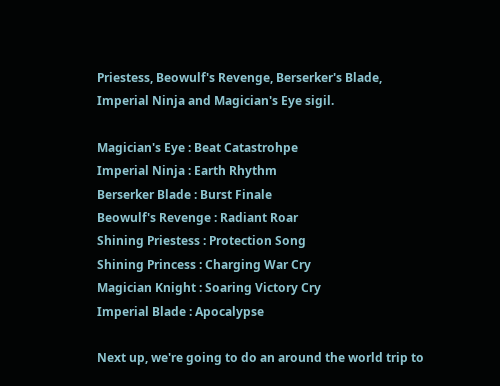Priestess, Beowulf's Revenge, Berserker's Blade, Imperial Ninja and Magician's Eye sigil.

Magician's Eye : Beat Catastrohpe
Imperial Ninja : Earth Rhythm
Berserker Blade : Burst Finale
Beowulf's Revenge : Radiant Roar
Shining Priestess : Protection Song
Shining Princess : Charging War Cry
Magician Knight : Soaring Victory Cry
Imperial Blade : Apocalypse

Next up, we're going to do an around the world trip to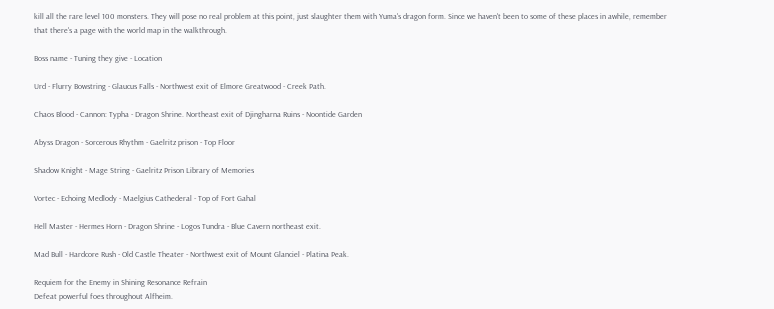kill all the rare level 100 monsters. They will pose no real problem at this point, just slaughter them with Yuma's dragon form. Since we haven't been to some of these places in awhile, remember that there's a page with the world map in the walkthrough.

Boss name - Tuning they give - Location

Urd - Flurry Bowstring - Glaucus Falls - Northwest exit of Elmore Greatwood - Creek Path.

Chaos Blood - Cannon: Typha - Dragon Shrine. Northeast exit of Djingharna Ruins - Noontide Garden

Abyss Dragon - Sorcerous Rhythm - Gaelritz prison - Top Floor

Shadow Knight - Mage String - Gaelritz Prison Library of Memories

Vortec - Echoing Medlody - Maelgius Cathederal - Top of Fort Gahal

Hell Master - Hermes Horn - Dragon Shrine - Logos Tundra - Blue Cavern northeast exit.

Mad Bull - Hardcore Rush - Old Castle Theater - Northwest exit of Mount Glanciel - Platina Peak.

Requiem for the Enemy in Shining Resonance Refrain
Defeat powerful foes throughout Alfheim.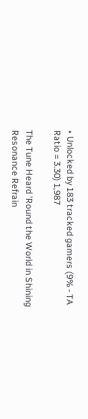• Unlocked by 183 tracked gamers (9% - TA Ratio = 3.30) 1,987

The Tune Heard 'Round the World in Shining Resonance Refrain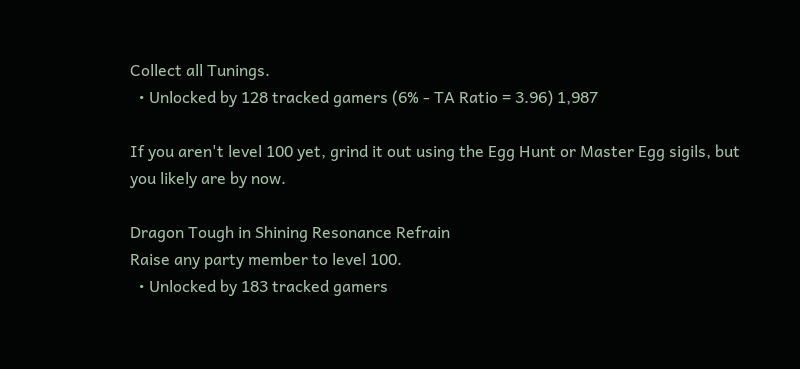Collect all Tunings.
  • Unlocked by 128 tracked gamers (6% - TA Ratio = 3.96) 1,987

If you aren't level 100 yet, grind it out using the Egg Hunt or Master Egg sigils, but you likely are by now.

Dragon Tough in Shining Resonance Refrain
Raise any party member to level 100.
  • Unlocked by 183 tracked gamers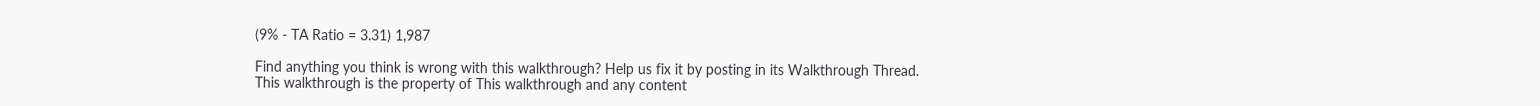(9% - TA Ratio = 3.31) 1,987

Find anything you think is wrong with this walkthrough? Help us fix it by posting in its Walkthrough Thread.
This walkthrough is the property of This walkthrough and any content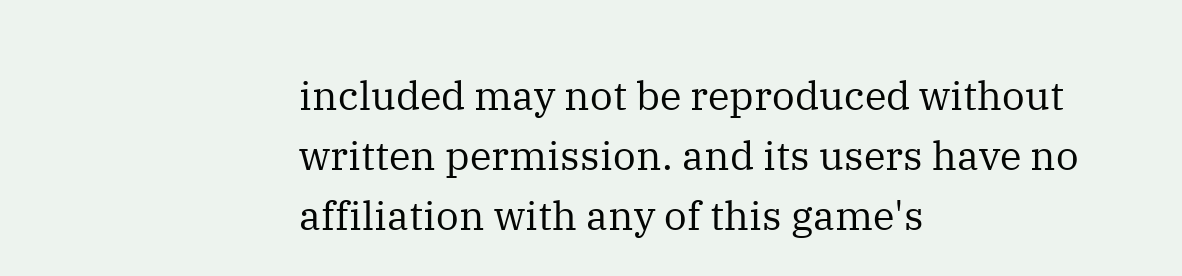included may not be reproduced without written permission. and its users have no affiliation with any of this game's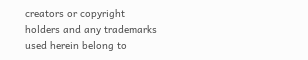creators or copyright holders and any trademarks used herein belong to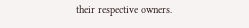their respective owners.